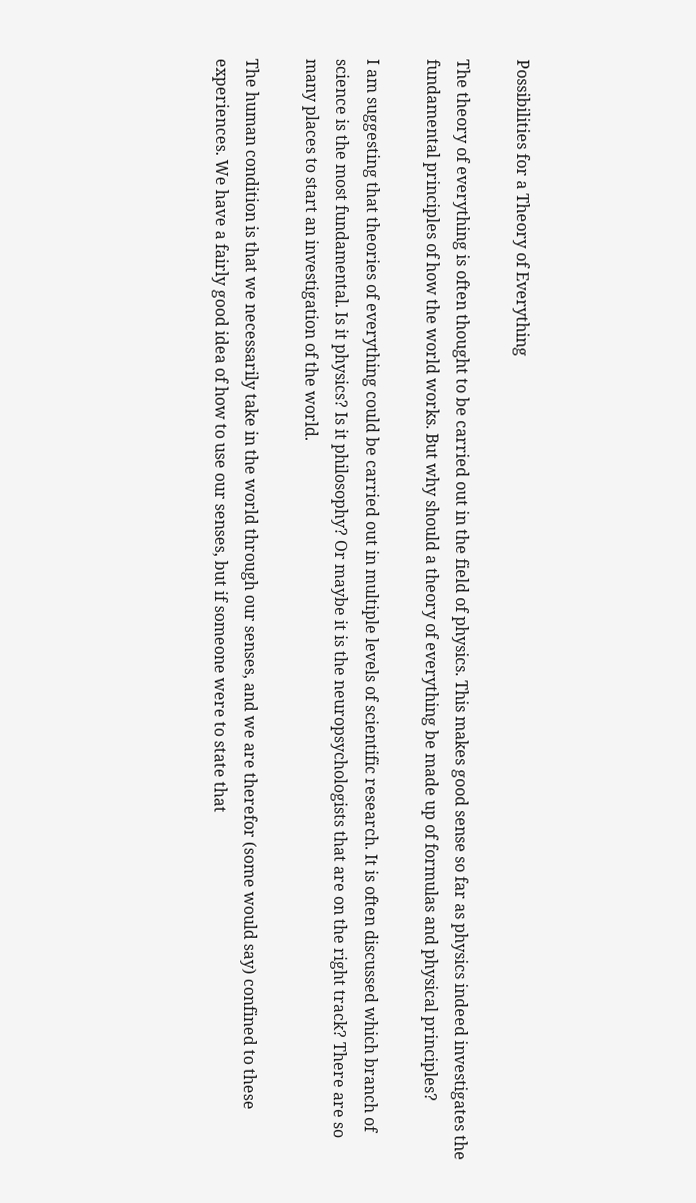Possibilities for a Theory of Everything

The theory of everything is often thought to be carried out in the field of physics. This makes good sense so far as physics indeed investigates the fundamental principles of how the world works. But why should a theory of everything be made up of formulas and physical principles?

I am suggesting that theories of everything could be carried out in multiple levels of scientific research. It is often discussed which branch of science is the most fundamental. Is it physics? Is it philosophy? Or maybe it is the neuropsychologists that are on the right track? There are so many places to start an investigation of the world.

The human condition is that we necessarily take in the world through our senses, and we are therefor (some would say) confined to these experiences. We have a fairly good idea of how to use our senses, but if someone were to state that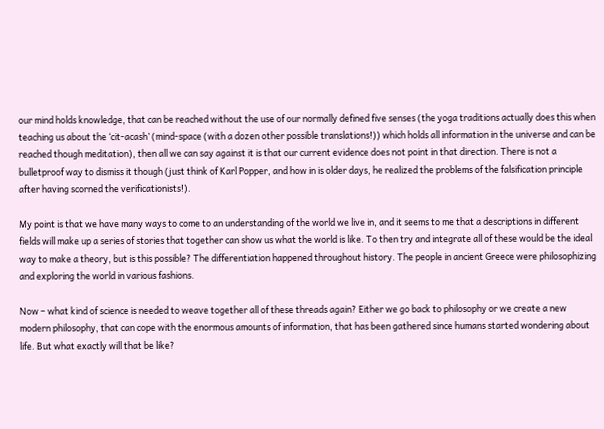our mind holds knowledge, that can be reached without the use of our normally defined five senses (the yoga traditions actually does this when teaching us about the ‘cit-acash’ (mind-space (with a dozen other possible translations!)) which holds all information in the universe and can be reached though meditation), then all we can say against it is that our current evidence does not point in that direction. There is not a bulletproof way to dismiss it though (just think of Karl Popper, and how in is older days, he realized the problems of the falsification principle after having scorned the verificationists!).

My point is that we have many ways to come to an understanding of the world we live in, and it seems to me that a descriptions in different fields will make up a series of stories that together can show us what the world is like. To then try and integrate all of these would be the ideal way to make a theory, but is this possible? The differentiation happened throughout history. The people in ancient Greece were philosophizing and exploring the world in various fashions.

Now – what kind of science is needed to weave together all of these threads again? Either we go back to philosophy or we create a new modern philosophy, that can cope with the enormous amounts of information, that has been gathered since humans started wondering about life. But what exactly will that be like?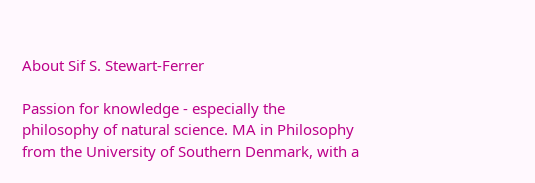About Sif S. Stewart-Ferrer

Passion for knowledge - especially the philosophy of natural science. MA in Philosophy from the University of Southern Denmark, with a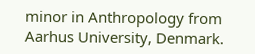minor in Anthropology from Aarhus University, Denmark.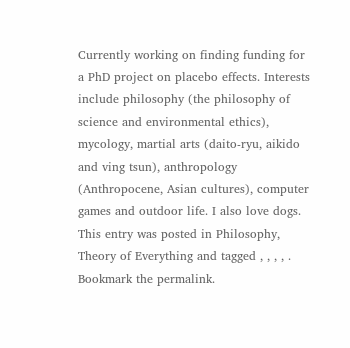Currently working on finding funding for a PhD project on placebo effects. Interests include philosophy (the philosophy of science and environmental ethics), mycology, martial arts (daito-ryu, aikido and ving tsun), anthropology (Anthropocene, Asian cultures), computer games and outdoor life. I also love dogs.
This entry was posted in Philosophy, Theory of Everything and tagged , , , , . Bookmark the permalink.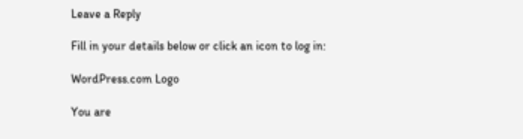Leave a Reply

Fill in your details below or click an icon to log in:

WordPress.com Logo

You are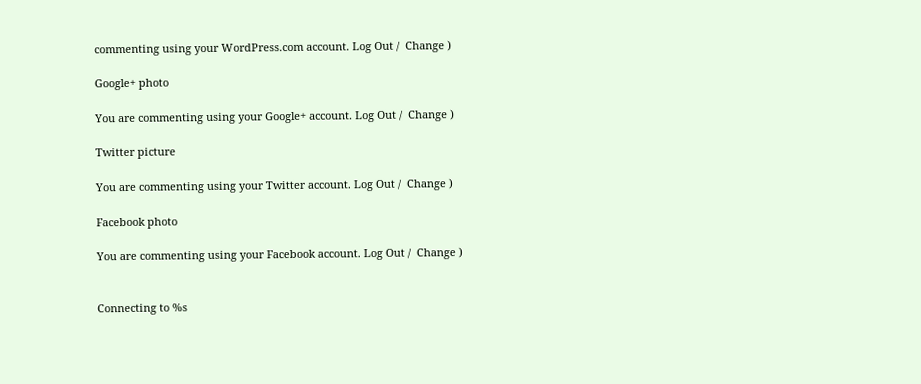commenting using your WordPress.com account. Log Out /  Change )

Google+ photo

You are commenting using your Google+ account. Log Out /  Change )

Twitter picture

You are commenting using your Twitter account. Log Out /  Change )

Facebook photo

You are commenting using your Facebook account. Log Out /  Change )


Connecting to %s